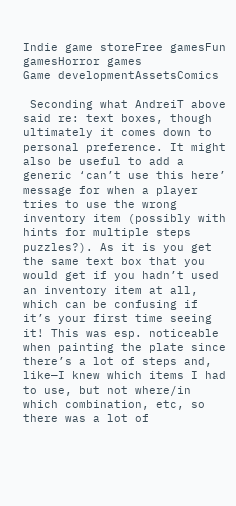Indie game storeFree gamesFun gamesHorror games
Game developmentAssetsComics

 Seconding what AndreiT above said re: text boxes, though ultimately it comes down to personal preference. It might also be useful to add a generic ‘can’t use this here’ message for when a player tries to use the wrong inventory item (possibly with hints for multiple steps puzzles?). As it is you get the same text box that you would get if you hadn’t used an inventory item at all, which can be confusing if it’s your first time seeing it! This was esp. noticeable when painting the plate since there’s a lot of steps and, like—I knew which items I had to use, but not where/in which combination, etc, so there was a lot of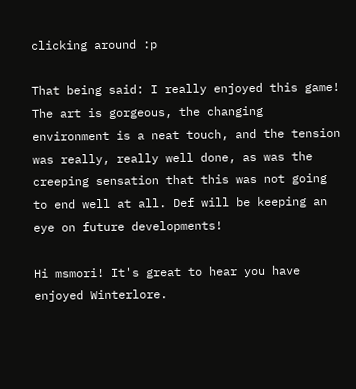clicking around :p

That being said: I really enjoyed this game! The art is gorgeous, the changing environment is a neat touch, and the tension was really, really well done, as was the creeping sensation that this was not going to end well at all. Def will be keeping an eye on future developments!

Hi msmori! It's great to hear you have enjoyed Winterlore.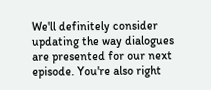We'll definitely consider updating the way dialogues are presented for our next episode. You're also right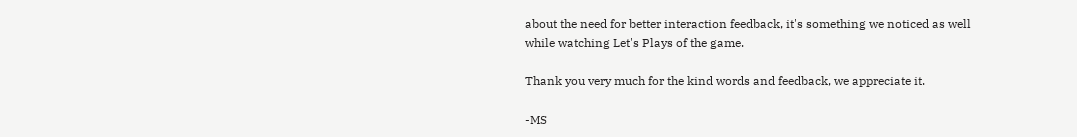about the need for better interaction feedback, it's something we noticed as well while watching Let's Plays of the game.

Thank you very much for the kind words and feedback, we appreciate it.

-MS